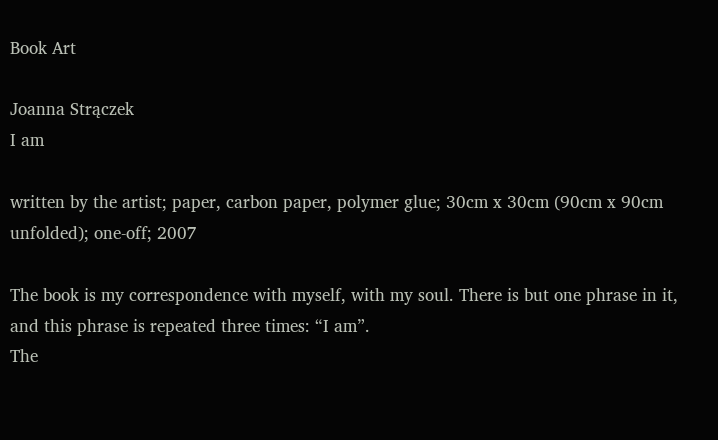Book Art

Joanna Strączek
I am

written by the artist; paper, carbon paper, polymer glue; 30cm x 30cm (90cm x 90cm unfolded); one-off; 2007

The book is my correspondence with myself, with my soul. There is but one phrase in it, and this phrase is repeated three times: “I am”.
The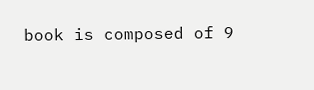book is composed of 9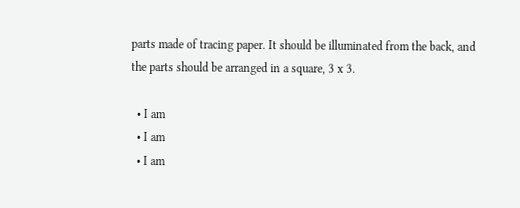parts made of tracing paper. It should be illuminated from the back, and the parts should be arranged in a square, 3 x 3.

  • I am
  • I am
  • I am